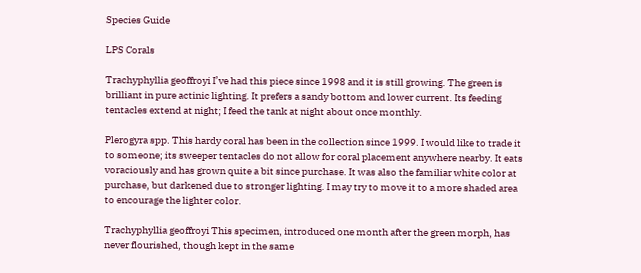Species Guide

LPS Corals

Trachyphyllia geoffroyi I’ve had this piece since 1998 and it is still growing. The green is brilliant in pure actinic lighting. It prefers a sandy bottom and lower current. Its feeding tentacles extend at night; I feed the tank at night about once monthly.

Plerogyra spp. This hardy coral has been in the collection since 1999. I would like to trade it to someone; its sweeper tentacles do not allow for coral placement anywhere nearby. It eats voraciously and has grown quite a bit since purchase. It was also the familiar white color at purchase, but darkened due to stronger lighting. I may try to move it to a more shaded area to encourage the lighter color.

Trachyphyllia geoffroyi This specimen, introduced one month after the green morph, has never flourished, though kept in the same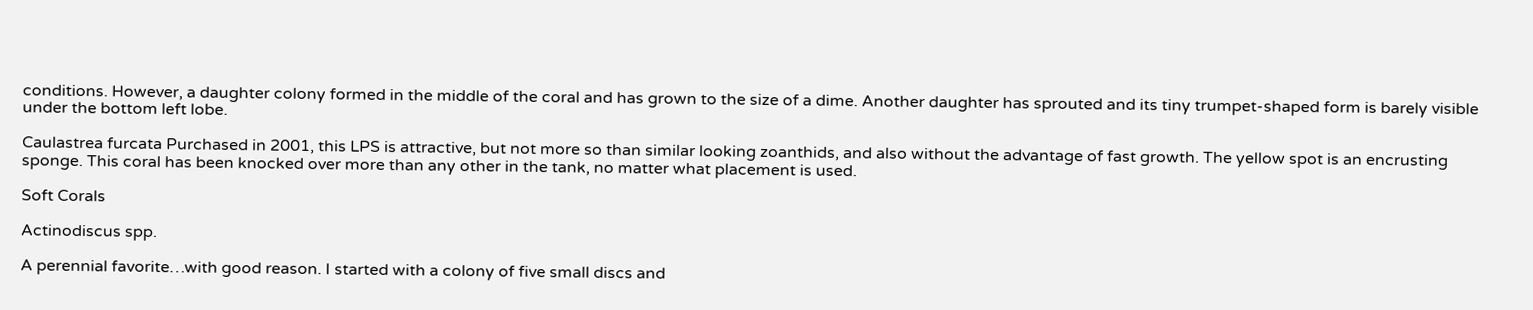conditions. However, a daughter colony formed in the middle of the coral and has grown to the size of a dime. Another daughter has sprouted and its tiny trumpet-shaped form is barely visible under the bottom left lobe.

Caulastrea furcata Purchased in 2001, this LPS is attractive, but not more so than similar looking zoanthids, and also without the advantage of fast growth. The yellow spot is an encrusting sponge. This coral has been knocked over more than any other in the tank, no matter what placement is used.

Soft Corals

Actinodiscus spp.

A perennial favorite…with good reason. I started with a colony of five small discs and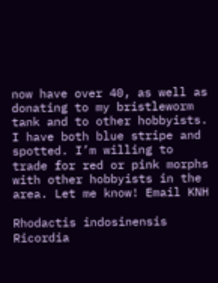now have over 40, as well as donating to my bristleworm tank and to other hobbyists. I have both blue stripe and spotted. I’m willing to trade for red or pink morphs with other hobbyists in the area. Let me know! Email KNH

Rhodactis indosinensis
Ricordia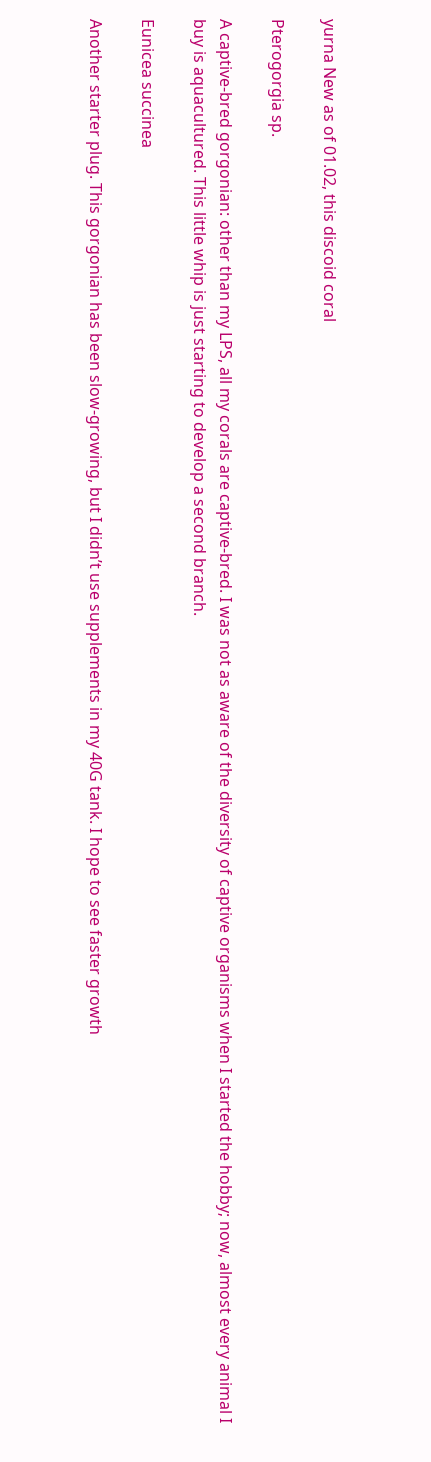yurna New as of 01.02, this discoid coral

Pterogorgia sp.

A captive-bred gorgonian: other than my LPS, all my corals are captive-bred. I was not as aware of the diversity of captive organisms when I started the hobby; now, almost every animal I buy is aquacultured. This little whip is just starting to develop a second branch.

Eunicea succinea

Another starter plug. This gorgonian has been slow-growing, but I didn’t use supplements in my 40G tank. I hope to see faster growth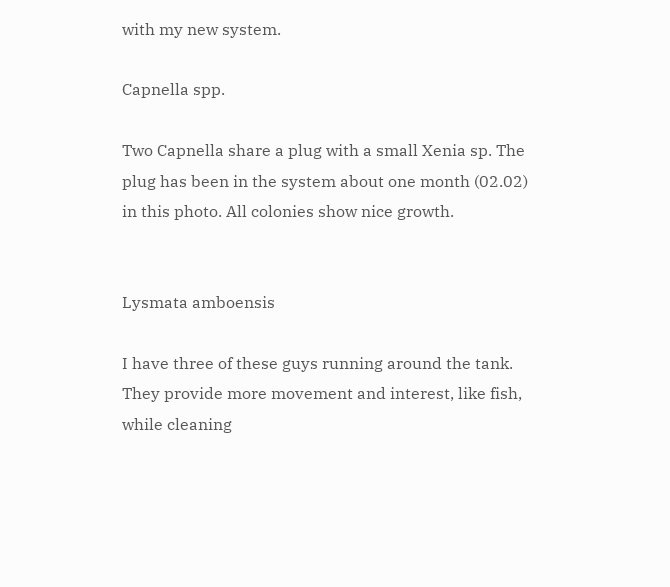with my new system.

Capnella spp.

Two Capnella share a plug with a small Xenia sp. The plug has been in the system about one month (02.02) in this photo. All colonies show nice growth.


Lysmata amboensis

I have three of these guys running around the tank. They provide more movement and interest, like fish, while cleaning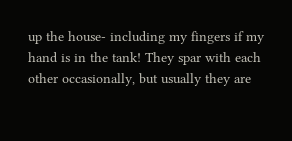up the house- including my fingers if my hand is in the tank! They spar with each other occasionally, but usually they are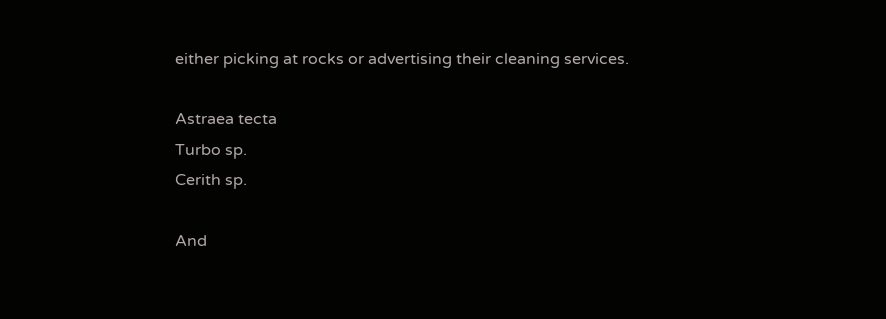either picking at rocks or advertising their cleaning services.

Astraea tecta
Turbo sp.
Cerith sp.

And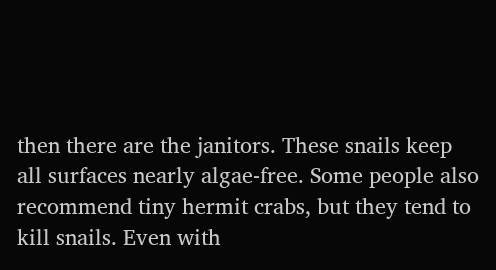then there are the janitors. These snails keep all surfaces nearly algae-free. Some people also recommend tiny hermit crabs, but they tend to kill snails. Even with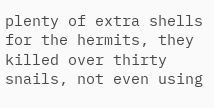plenty of extra shells for the hermits, they killed over thirty snails, not even using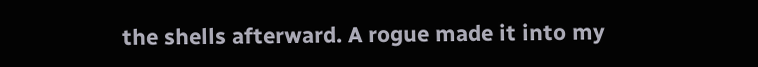the shells afterward. A rogue made it into my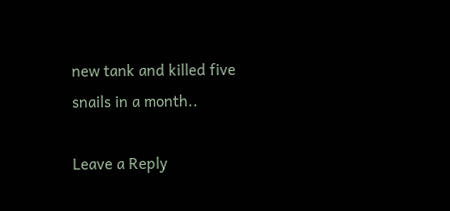new tank and killed five snails in a month..

Leave a Reply